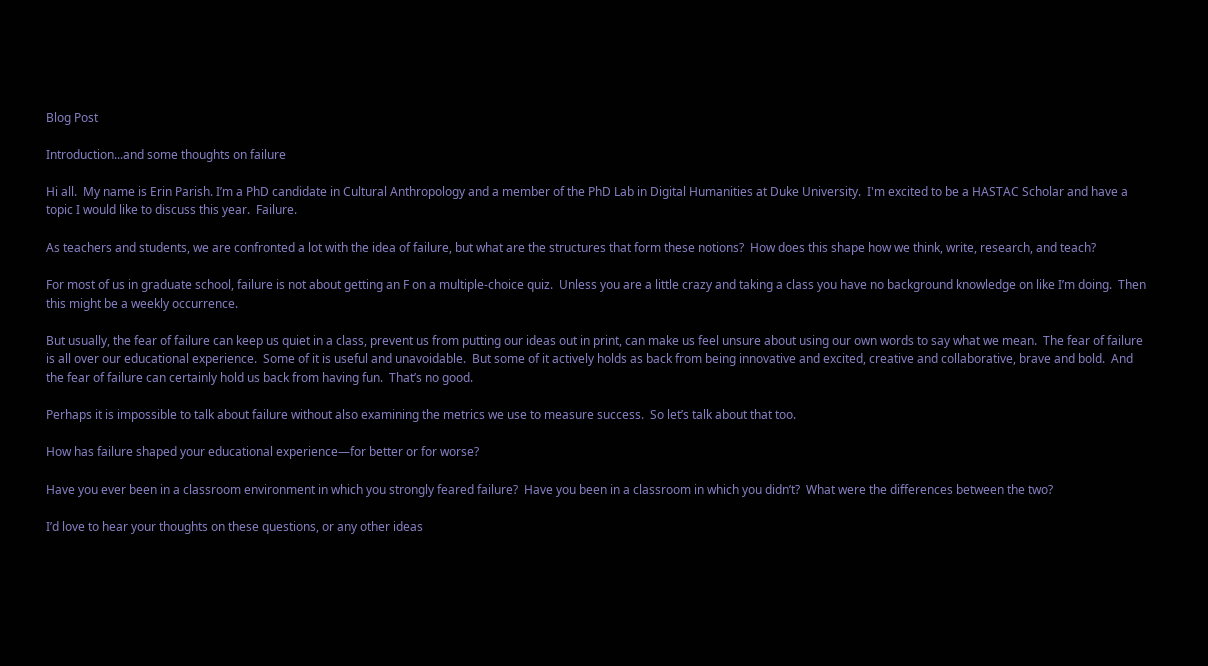Blog Post

Introduction...and some thoughts on failure

Hi all.  My name is Erin Parish. I’m a PhD candidate in Cultural Anthropology and a member of the PhD Lab in Digital Humanities at Duke University.  I'm excited to be a HASTAC Scholar and have a topic I would like to discuss this year.  Failure.

As teachers and students, we are confronted a lot with the idea of failure, but what are the structures that form these notions?  How does this shape how we think, write, research, and teach?

For most of us in graduate school, failure is not about getting an F on a multiple-choice quiz.  Unless you are a little crazy and taking a class you have no background knowledge on like I’m doing.  Then this might be a weekly occurrence.

But usually, the fear of failure can keep us quiet in a class, prevent us from putting our ideas out in print, can make us feel unsure about using our own words to say what we mean.  The fear of failure is all over our educational experience.  Some of it is useful and unavoidable.  But some of it actively holds as back from being innovative and excited, creative and collaborative, brave and bold.  And the fear of failure can certainly hold us back from having fun.  That’s no good.

Perhaps it is impossible to talk about failure without also examining the metrics we use to measure success.  So let’s talk about that too.

How has failure shaped your educational experience—for better or for worse?

Have you ever been in a classroom environment in which you strongly feared failure?  Have you been in a classroom in which you didn’t?  What were the differences between the two?

I’d love to hear your thoughts on these questions, or any other ideas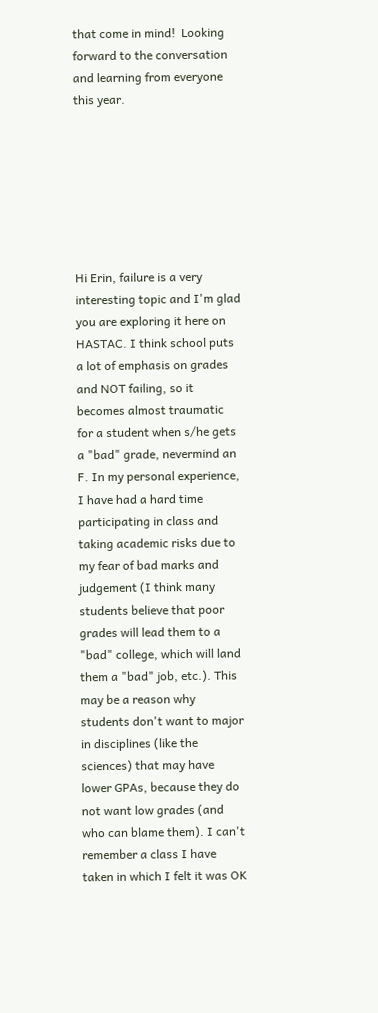that come in mind!  Looking forward to the conversation and learning from everyone this year.







Hi Erin, failure is a very interesting topic and I'm glad you are exploring it here on HASTAC. I think school puts a lot of emphasis on grades and NOT failing, so it becomes almost traumatic for a student when s/he gets a "bad" grade, nevermind an F. In my personal experience, I have had a hard time participating in class and taking academic risks due to my fear of bad marks and judgement (I think many students believe that poor grades will lead them to a "bad" college, which will land them a "bad" job, etc.). This may be a reason why students don't want to major in disciplines (like the sciences) that may have lower GPAs, because they do not want low grades (and who can blame them). I can't remember a class I have taken in which I felt it was OK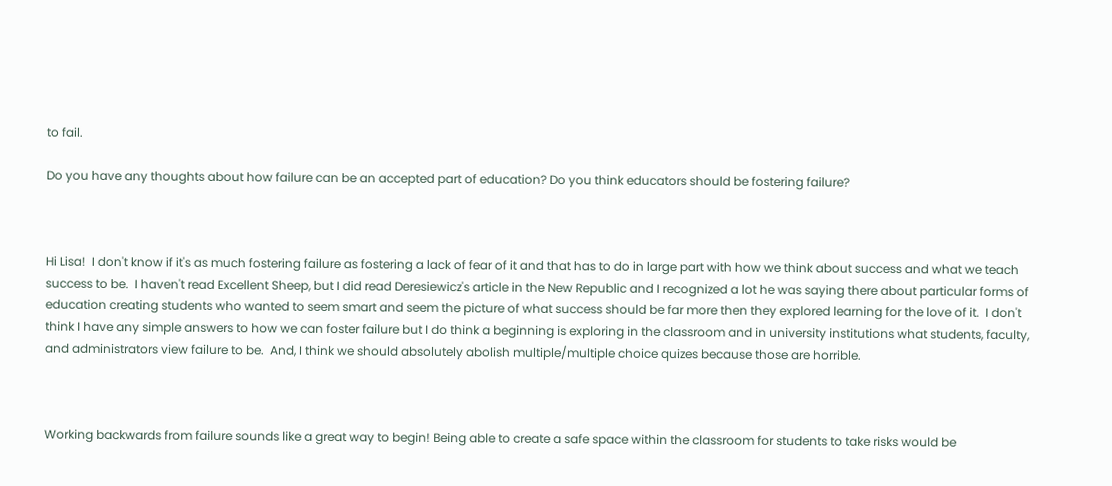to fail.

Do you have any thoughts about how failure can be an accepted part of education? Do you think educators should be fostering failure?



Hi Lisa!  I don't know if it's as much fostering failure as fostering a lack of fear of it and that has to do in large part with how we think about success and what we teach success to be.  I haven't read Excellent Sheep, but I did read Deresiewicz's article in the New Republic and I recognized a lot he was saying there about particular forms of education creating students who wanted to seem smart and seem the picture of what success should be far more then they explored learning for the love of it.  I don't think I have any simple answers to how we can foster failure but I do think a beginning is exploring in the classroom and in university institutions what students, faculty, and administrators view failure to be.  And, I think we should absolutely abolish multiple/multiple choice quizes because those are horrible.



Working backwards from failure sounds like a great way to begin! Being able to create a safe space within the classroom for students to take risks would be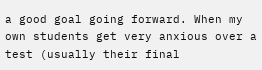a good goal going forward. When my own students get very anxious over a test (usually their final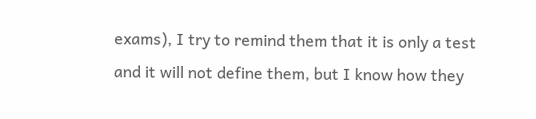exams), I try to remind them that it is only a test and it will not define them, but I know how they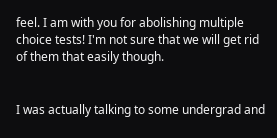feel. I am with you for abolishing multiple choice tests! I'm not sure that we will get rid of them that easily though.


I was actually talking to some undergrad and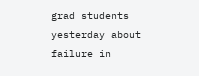grad students yesterday about failure in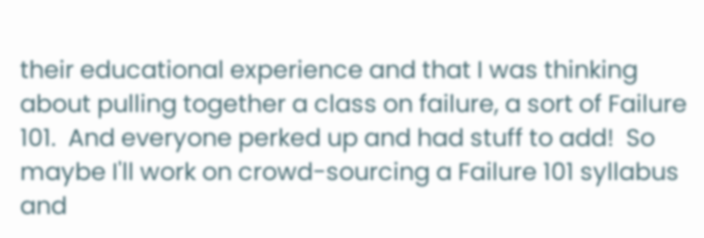their educational experience and that I was thinking about pulling together a class on failure, a sort of Failure 101.  And everyone perked up and had stuff to add!  So maybe I'll work on crowd-sourcing a Failure 101 syllabus and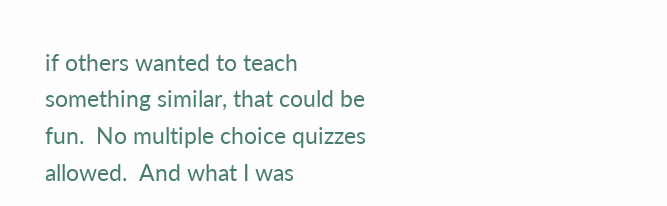if others wanted to teach something similar, that could be fun.  No multiple choice quizzes allowed.  And what I was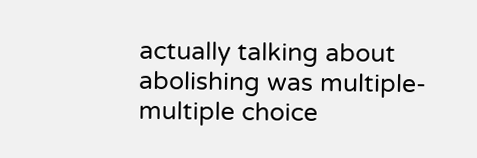actually talking about abolishing was multiple-multiple choice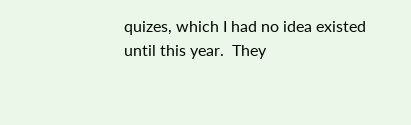quizes, which I had no idea existed until this year.  They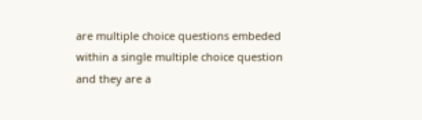are multiple choice questions embeded within a single multiple choice question and they are a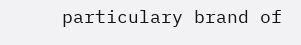particulary brand of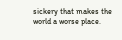sickery that makes the world a worse place.